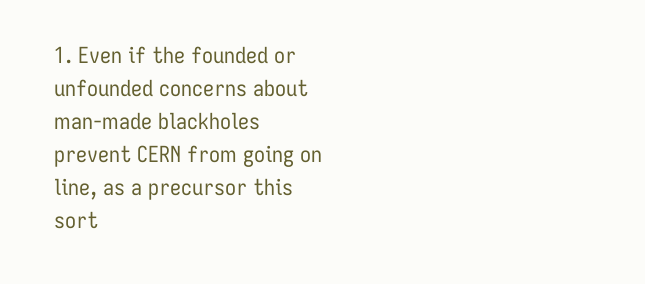1. Even if the founded or unfounded concerns about man-made blackholes prevent CERN from going on line, as a precursor this sort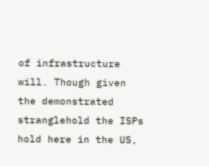of infrastructure will. Though given the demonstrated stranglehold the ISPs hold here in the US,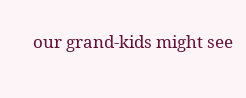our grand-kids might see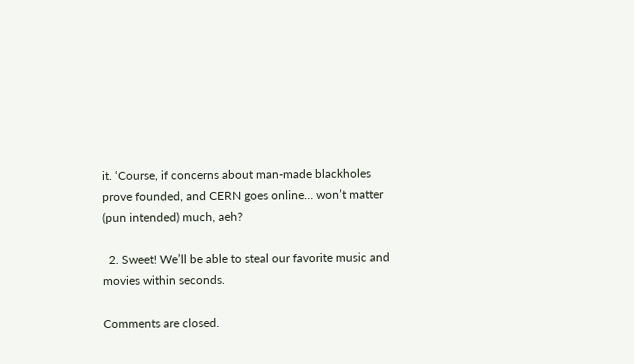it. ‘Course, if concerns about man-made blackholes prove founded, and CERN goes online… won’t matter (pun intended) much, aeh?

  2. Sweet! We’ll be able to steal our favorite music and movies within seconds.

Comments are closed.